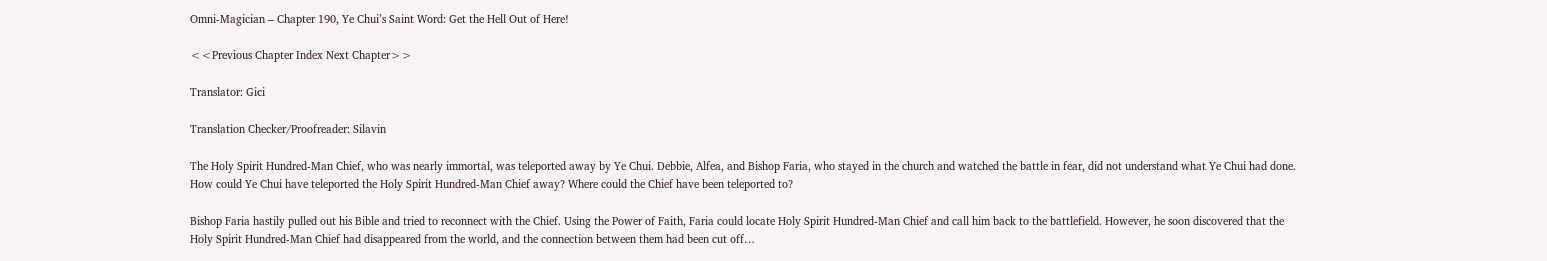Omni-Magician – Chapter 190, Ye Chui’s Saint Word: Get the Hell Out of Here!

<<Previous Chapter Index Next Chapter>>

Translator: Gici

Translation Checker/Proofreader: Silavin

The Holy Spirit Hundred-Man Chief, who was nearly immortal, was teleported away by Ye Chui. Debbie, Alfea, and Bishop Faria, who stayed in the church and watched the battle in fear, did not understand what Ye Chui had done. How could Ye Chui have teleported the Holy Spirit Hundred-Man Chief away? Where could the Chief have been teleported to?

Bishop Faria hastily pulled out his Bible and tried to reconnect with the Chief. Using the Power of Faith, Faria could locate Holy Spirit Hundred-Man Chief and call him back to the battlefield. However, he soon discovered that the Holy Spirit Hundred-Man Chief had disappeared from the world, and the connection between them had been cut off…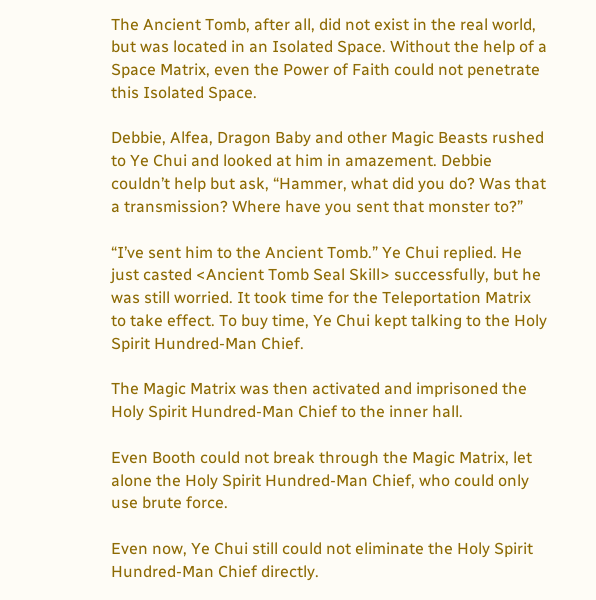The Ancient Tomb, after all, did not exist in the real world, but was located in an Isolated Space. Without the help of a Space Matrix, even the Power of Faith could not penetrate this Isolated Space.

Debbie, Alfea, Dragon Baby and other Magic Beasts rushed to Ye Chui and looked at him in amazement. Debbie couldn’t help but ask, “Hammer, what did you do? Was that a transmission? Where have you sent that monster to?”

“I’ve sent him to the Ancient Tomb.” Ye Chui replied. He just casted <Ancient Tomb Seal Skill> successfully, but he was still worried. It took time for the Teleportation Matrix to take effect. To buy time, Ye Chui kept talking to the Holy Spirit Hundred-Man Chief.

The Magic Matrix was then activated and imprisoned the Holy Spirit Hundred-Man Chief to the inner hall.

Even Booth could not break through the Magic Matrix, let alone the Holy Spirit Hundred-Man Chief, who could only use brute force.

Even now, Ye Chui still could not eliminate the Holy Spirit Hundred-Man Chief directly.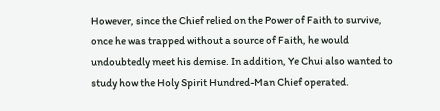However, since the Chief relied on the Power of Faith to survive, once he was trapped without a source of Faith, he would undoubtedly meet his demise. In addition, Ye Chui also wanted to study how the Holy Spirit Hundred-Man Chief operated.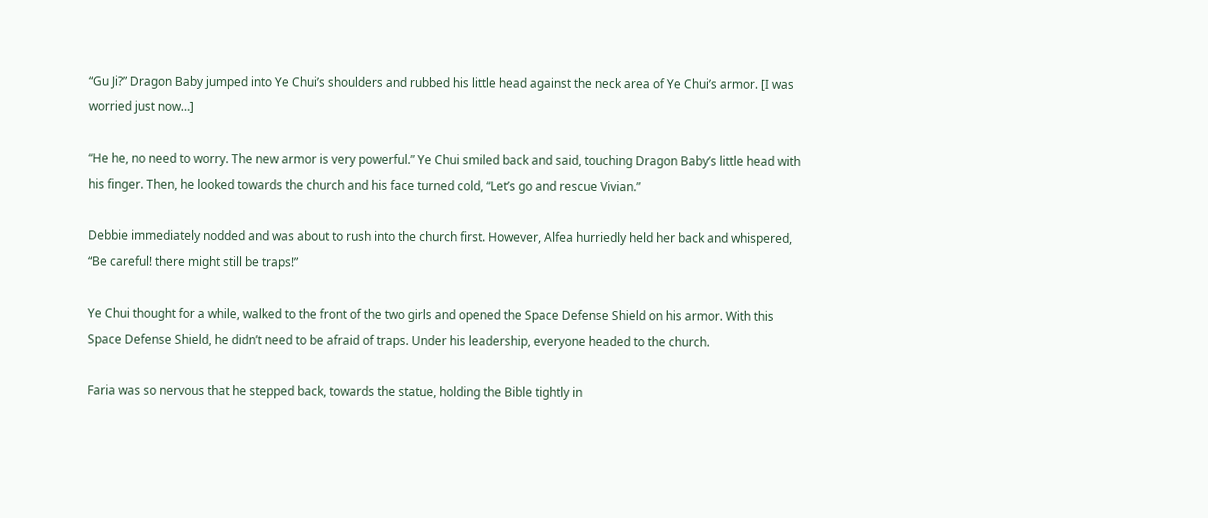“Gu Ji?” Dragon Baby jumped into Ye Chui’s shoulders and rubbed his little head against the neck area of Ye Chui’s armor. [I was worried just now…]

“He he, no need to worry. The new armor is very powerful.” Ye Chui smiled back and said, touching Dragon Baby’s little head with his finger. Then, he looked towards the church and his face turned cold, “Let’s go and rescue Vivian.”

Debbie immediately nodded and was about to rush into the church first. However, Alfea hurriedly held her back and whispered, “Be careful! there might still be traps!”

Ye Chui thought for a while, walked to the front of the two girls and opened the Space Defense Shield on his armor. With this Space Defense Shield, he didn’t need to be afraid of traps. Under his leadership, everyone headed to the church.

Faria was so nervous that he stepped back, towards the statue, holding the Bible tightly in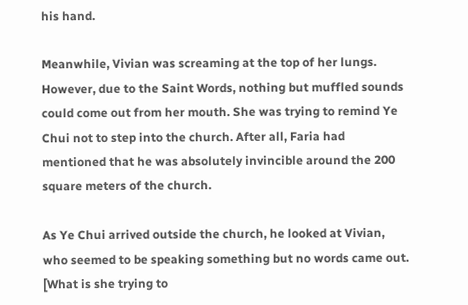his hand.

Meanwhile, Vivian was screaming at the top of her lungs. However, due to the Saint Words, nothing but muffled sounds could come out from her mouth. She was trying to remind Ye Chui not to step into the church. After all, Faria had mentioned that he was absolutely invincible around the 200 square meters of the church.

As Ye Chui arrived outside the church, he looked at Vivian, who seemed to be speaking something but no words came out. [What is she trying to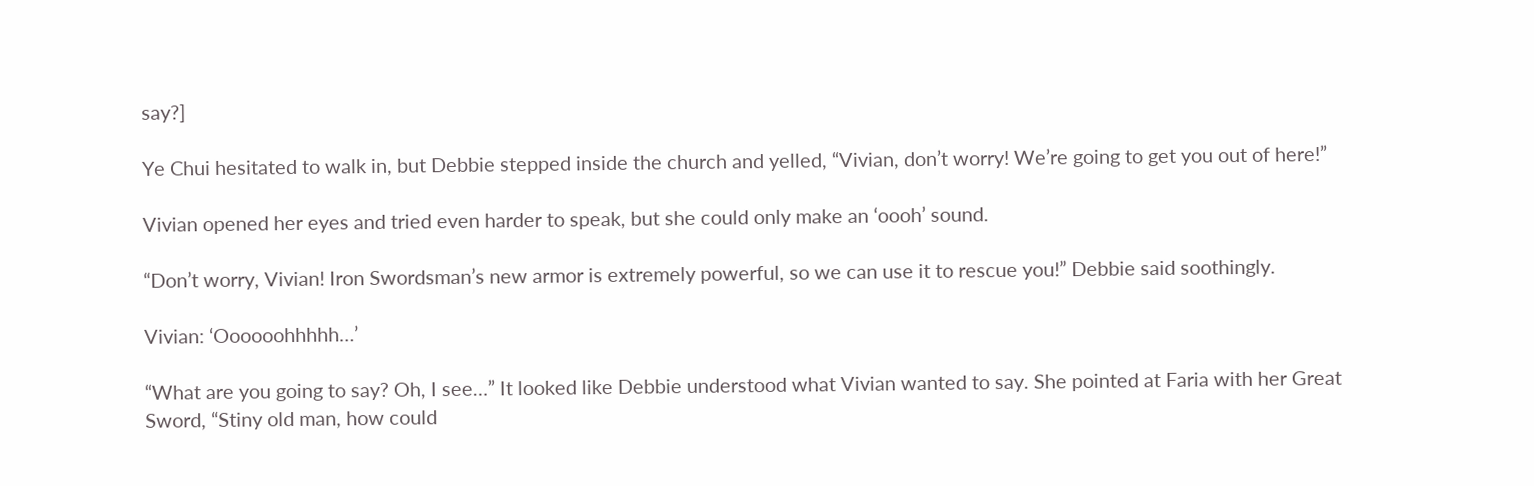say?]

Ye Chui hesitated to walk in, but Debbie stepped inside the church and yelled, “Vivian, don’t worry! We’re going to get you out of here!”

Vivian opened her eyes and tried even harder to speak, but she could only make an ‘oooh’ sound.

“Don’t worry, Vivian! Iron Swordsman’s new armor is extremely powerful, so we can use it to rescue you!” Debbie said soothingly.

Vivian: ‘Oooooohhhhh…’

“What are you going to say? Oh, I see…” It looked like Debbie understood what Vivian wanted to say. She pointed at Faria with her Great Sword, “Stiny old man, how could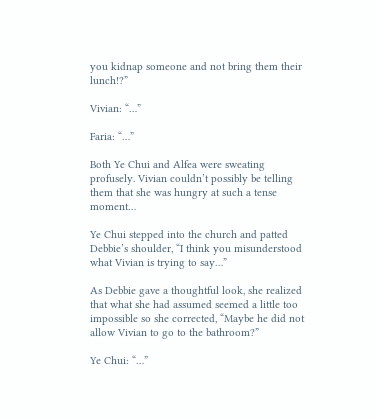you kidnap someone and not bring them their lunch!?”

Vivian: “…”

Faria: “…”

Both Ye Chui and Alfea were sweating profusely. Vivian couldn’t possibly be telling them that she was hungry at such a tense moment…

Ye Chui stepped into the church and patted Debbie’s shoulder, “I think you misunderstood what Vivian is trying to say…”

As Debbie gave a thoughtful look, she realized that what she had assumed seemed a little too impossible so she corrected, “Maybe he did not allow Vivian to go to the bathroom?”

Ye Chui: “…”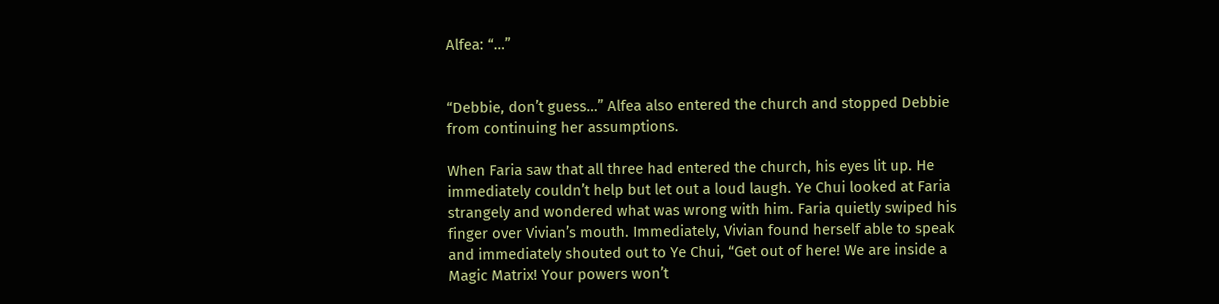Alfea: “…”


“Debbie, don’t guess…” Alfea also entered the church and stopped Debbie from continuing her assumptions.

When Faria saw that all three had entered the church, his eyes lit up. He immediately couldn’t help but let out a loud laugh. Ye Chui looked at Faria strangely and wondered what was wrong with him. Faria quietly swiped his finger over Vivian’s mouth. Immediately, Vivian found herself able to speak and immediately shouted out to Ye Chui, “Get out of here! We are inside a Magic Matrix! Your powers won’t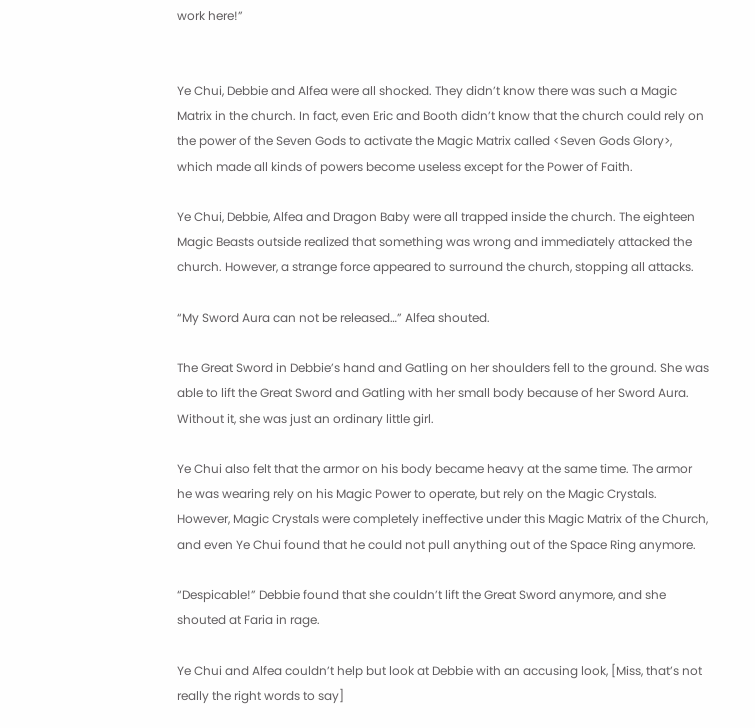work here!”


Ye Chui, Debbie and Alfea were all shocked. They didn’t know there was such a Magic Matrix in the church. In fact, even Eric and Booth didn’t know that the church could rely on the power of the Seven Gods to activate the Magic Matrix called <Seven Gods Glory>, which made all kinds of powers become useless except for the Power of Faith.

Ye Chui, Debbie, Alfea and Dragon Baby were all trapped inside the church. The eighteen Magic Beasts outside realized that something was wrong and immediately attacked the church. However, a strange force appeared to surround the church, stopping all attacks.

“My Sword Aura can not be released…” Alfea shouted.

The Great Sword in Debbie’s hand and Gatling on her shoulders fell to the ground. She was able to lift the Great Sword and Gatling with her small body because of her Sword Aura. Without it, she was just an ordinary little girl.

Ye Chui also felt that the armor on his body became heavy at the same time. The armor he was wearing rely on his Magic Power to operate, but rely on the Magic Crystals. However, Magic Crystals were completely ineffective under this Magic Matrix of the Church, and even Ye Chui found that he could not pull anything out of the Space Ring anymore.

“Despicable!” Debbie found that she couldn’t lift the Great Sword anymore, and she shouted at Faria in rage.

Ye Chui and Alfea couldn’t help but look at Debbie with an accusing look, [Miss, that’s not really the right words to say]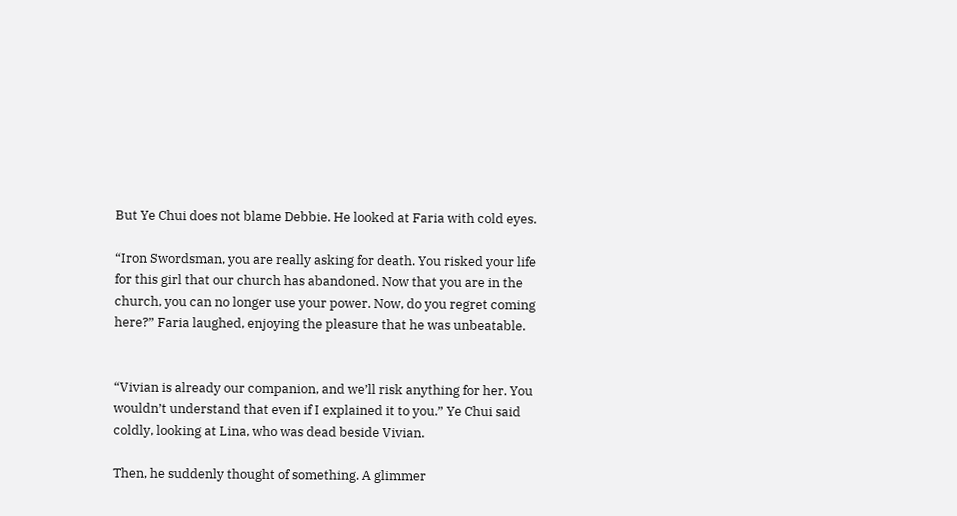But Ye Chui does not blame Debbie. He looked at Faria with cold eyes.

“Iron Swordsman, you are really asking for death. You risked your life for this girl that our church has abandoned. Now that you are in the church, you can no longer use your power. Now, do you regret coming here?” Faria laughed, enjoying the pleasure that he was unbeatable.


“Vivian is already our companion, and we’ll risk anything for her. You wouldn’t understand that even if I explained it to you.” Ye Chui said coldly, looking at Lina, who was dead beside Vivian.

Then, he suddenly thought of something. A glimmer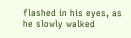flashed in his eyes, as he slowly walked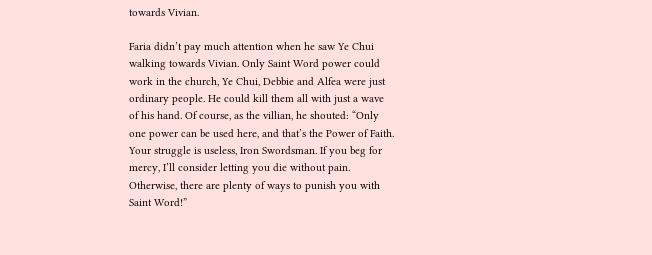towards Vivian.

Faria didn’t pay much attention when he saw Ye Chui walking towards Vivian. Only Saint Word power could work in the church, Ye Chui, Debbie and Alfea were just ordinary people. He could kill them all with just a wave of his hand. Of course, as the villian, he shouted: “Only one power can be used here, and that’s the Power of Faith. Your struggle is useless, Iron Swordsman. If you beg for mercy, I’ll consider letting you die without pain. Otherwise, there are plenty of ways to punish you with Saint Word!”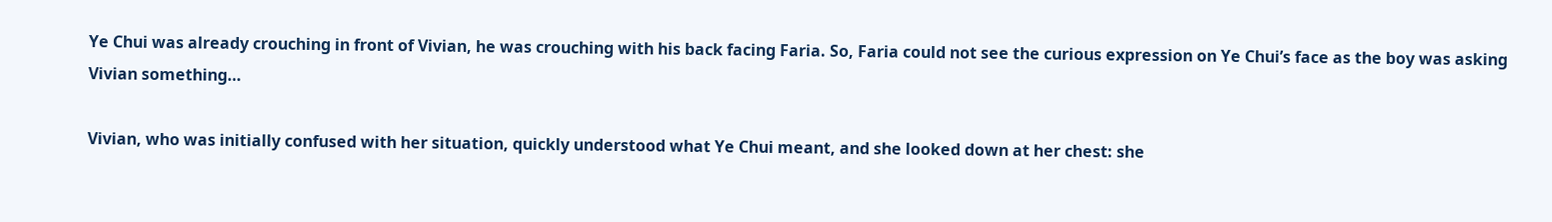Ye Chui was already crouching in front of Vivian, he was crouching with his back facing Faria. So, Faria could not see the curious expression on Ye Chui’s face as the boy was asking Vivian something…

Vivian, who was initially confused with her situation, quickly understood what Ye Chui meant, and she looked down at her chest: she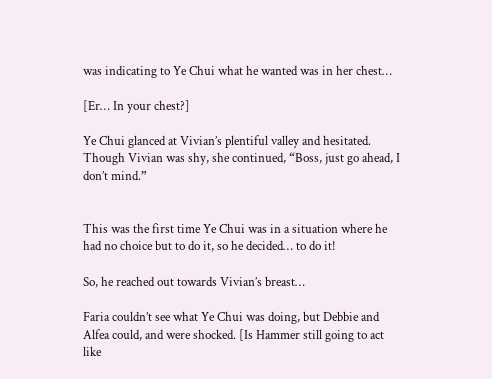was indicating to Ye Chui what he wanted was in her chest…

[Er… In your chest?]

Ye Chui glanced at Vivian’s plentiful valley and hesitated. Though Vivian was shy, she continued, “Boss, just go ahead, I don’t mind.”


This was the first time Ye Chui was in a situation where he had no choice but to do it, so he decided… to do it!

So, he reached out towards Vivian’s breast…

Faria couldn’t see what Ye Chui was doing, but Debbie and Alfea could, and were shocked. [Is Hammer still going to act like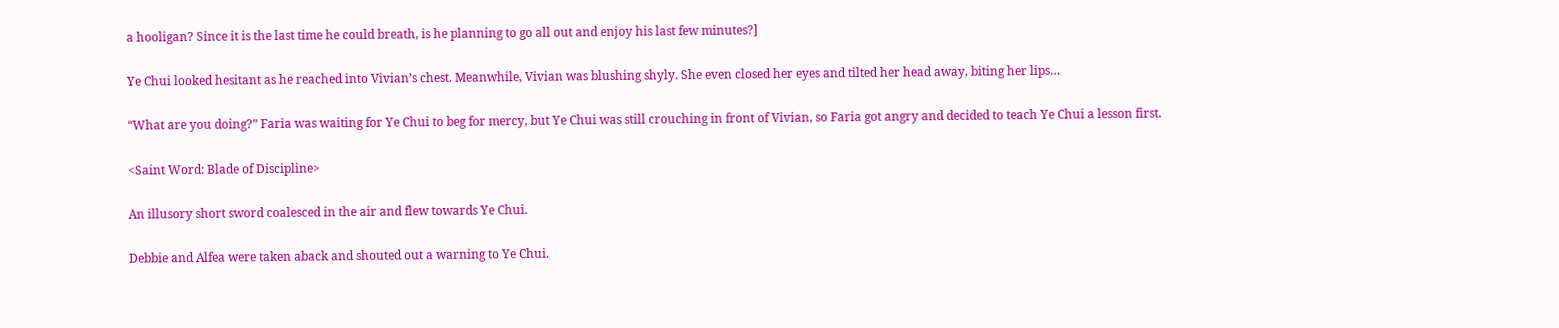a hooligan? Since it is the last time he could breath, is he planning to go all out and enjoy his last few minutes?]

Ye Chui looked hesitant as he reached into Vivian’s chest. Meanwhile, Vivian was blushing shyly. She even closed her eyes and tilted her head away, biting her lips…

“What are you doing?” Faria was waiting for Ye Chui to beg for mercy, but Ye Chui was still crouching in front of Vivian, so Faria got angry and decided to teach Ye Chui a lesson first.

<Saint Word: Blade of Discipline>

An illusory short sword coalesced in the air and flew towards Ye Chui.

Debbie and Alfea were taken aback and shouted out a warning to Ye Chui.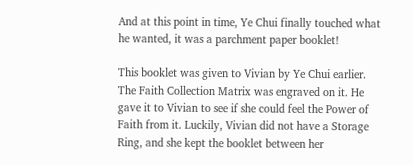And at this point in time, Ye Chui finally touched what he wanted, it was a parchment paper booklet!

This booklet was given to Vivian by Ye Chui earlier. The Faith Collection Matrix was engraved on it. He gave it to Vivian to see if she could feel the Power of Faith from it. Luckily, Vivian did not have a Storage Ring, and she kept the booklet between her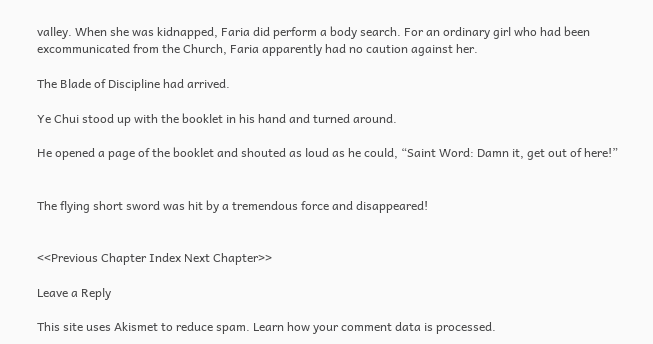valley. When she was kidnapped, Faria did perform a body search. For an ordinary girl who had been excommunicated from the Church, Faria apparently had no caution against her.

The Blade of Discipline had arrived.

Ye Chui stood up with the booklet in his hand and turned around.

He opened a page of the booklet and shouted as loud as he could, “Saint Word: Damn it, get out of here!”


The flying short sword was hit by a tremendous force and disappeared!


<<Previous Chapter Index Next Chapter>>

Leave a Reply

This site uses Akismet to reduce spam. Learn how your comment data is processed.